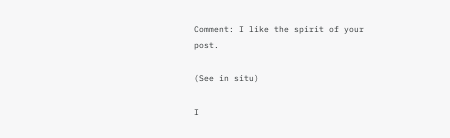Comment: I like the spirit of your post.

(See in situ)

I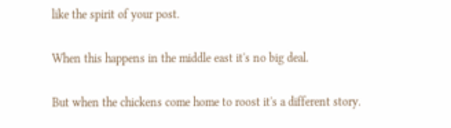like the spirit of your post.

When this happens in the middle east it's no big deal.

But when the chickens come home to roost it's a different story.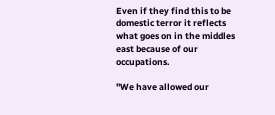Even if they find this to be domestic terror it reflects what goes on in the middles east because of our occupations.

"We have allowed our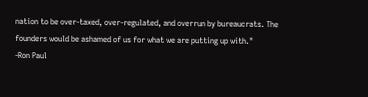nation to be over-taxed, over-regulated, and overrun by bureaucrats. The founders would be ashamed of us for what we are putting up with."
-Ron Paul